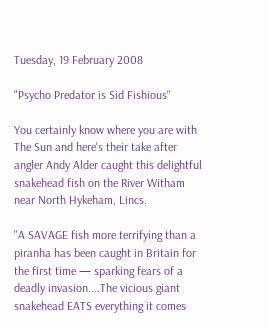Tuesday, 19 February 2008

"Psycho Predator is Sid Fishious"

You certainly know where you are with The Sun and here's their take after angler Andy Alder caught this delightful snakehead fish on the River Witham near North Hykeham, Lincs.

"A SAVAGE fish more terrifying than a piranha has been caught in Britain for the first time — sparking fears of a deadly invasion....The vicious giant snakehead EATS everything it comes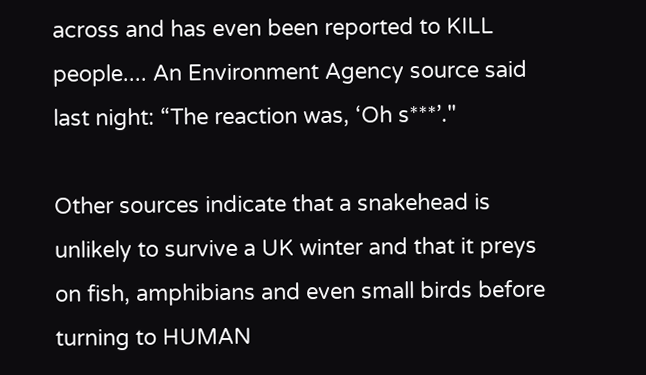across and has even been reported to KILL people.... An Environment Agency source said last night: “The reaction was, ‘Oh s***’."

Other sources indicate that a snakehead is unlikely to survive a UK winter and that it preys on fish, amphibians and even small birds before turning to HUMAN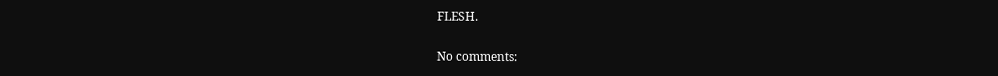FLESH.

No comments: